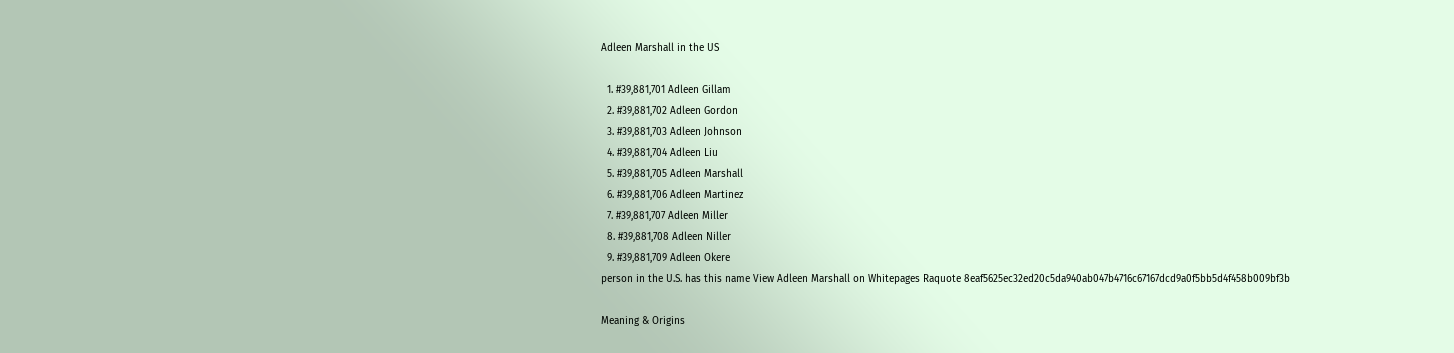Adleen Marshall in the US

  1. #39,881,701 Adleen Gillam
  2. #39,881,702 Adleen Gordon
  3. #39,881,703 Adleen Johnson
  4. #39,881,704 Adleen Liu
  5. #39,881,705 Adleen Marshall
  6. #39,881,706 Adleen Martinez
  7. #39,881,707 Adleen Miller
  8. #39,881,708 Adleen Niller
  9. #39,881,709 Adleen Okere
person in the U.S. has this name View Adleen Marshall on Whitepages Raquote 8eaf5625ec32ed20c5da940ab047b4716c67167dcd9a0f5bb5d4f458b009bf3b

Meaning & Origins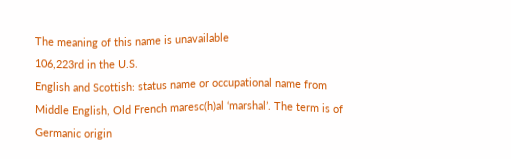The meaning of this name is unavailable
106,223rd in the U.S.
English and Scottish: status name or occupational name from Middle English, Old French maresc(h)al ‘marshal’. The term is of Germanic origin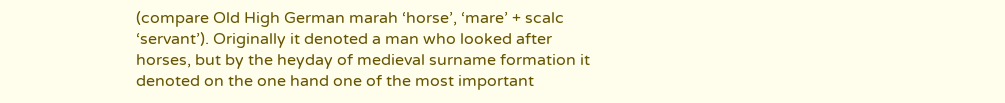(compare Old High German marah ‘horse’, ‘mare’ + scalc ‘servant’). Originally it denoted a man who looked after horses, but by the heyday of medieval surname formation it denoted on the one hand one of the most important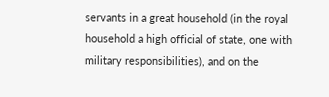servants in a great household (in the royal household a high official of state, one with military responsibilities), and on the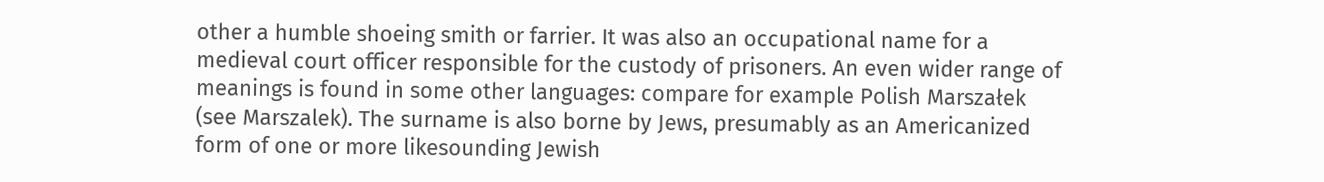other a humble shoeing smith or farrier. It was also an occupational name for a medieval court officer responsible for the custody of prisoners. An even wider range of meanings is found in some other languages: compare for example Polish Marszałek (see Marszalek). The surname is also borne by Jews, presumably as an Americanized form of one or more likesounding Jewish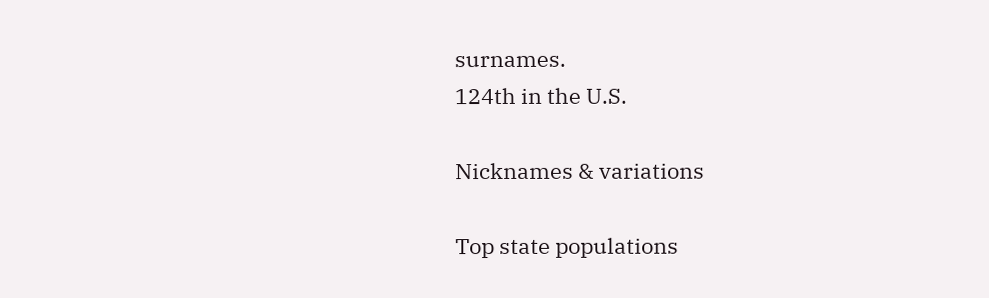surnames.
124th in the U.S.

Nicknames & variations

Top state populations